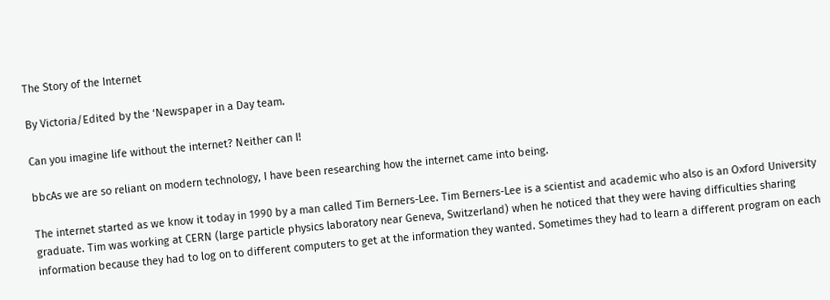The Story of the Internet

By Victoria/Edited by the ‘Newspaper in a Day team.

Can you imagine life without the internet? Neither can I!

bbcAs we are so reliant on modern technology, I have been researching how the internet came into being.

The internet started as we know it today in 1990 by a man called Tim Berners-Lee. Tim Berners-Lee is a scientist and academic who also is an Oxford University graduate. Tim was working at CERN (large particle physics laboratory near Geneva, Switzerland) when he noticed that they were having difficulties sharing information because they had to log on to different computers to get at the information they wanted. Sometimes they had to learn a different program on each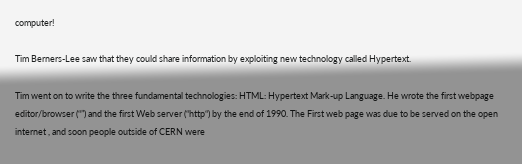computer!

Tim Berners-Lee saw that they could share information by exploiting new technology called Hypertext.

Tim went on to write the three fundamental technologies: HTML: Hypertext Mark-up Language. He wrote the first webpage editor/browser (“”) and the first Web server (“http“) by the end of 1990. The First web page was due to be served on the open internet , and soon people outside of CERN were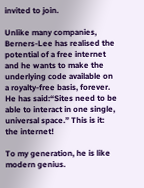invited to join.

Unlike many companies, Berners-Lee has realised the potential of a free internet and he wants to make the underlying code available on a royalty-free basis, forever.  He has said:“Sites need to be able to interact in one single, universal space.” This is it: the internet!

To my generation, he is like modern genius.